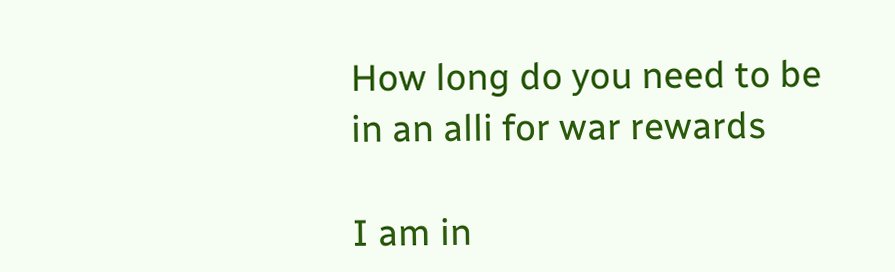How long do you need to be in an alli for war rewards

I am in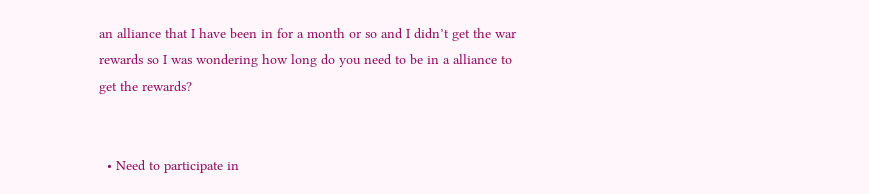an alliance that I have been in for a month or so and I didn’t get the war rewards so I was wondering how long do you need to be in a alliance to get the rewards?


  • Need to participate in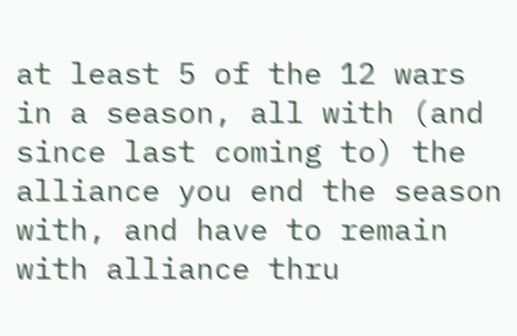at least 5 of the 12 wars in a season, all with (and since last coming to) the alliance you end the season with, and have to remain with alliance thru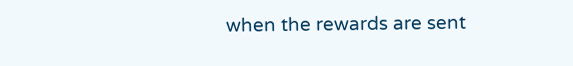when the rewards are sent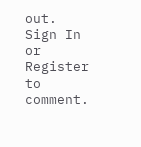out.
Sign In or Register to comment.